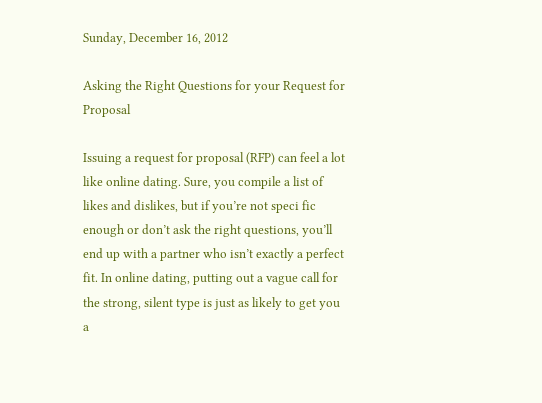Sunday, December 16, 2012

Asking the Right Questions for your Request for Proposal

Issuing a request for proposal (RFP) can feel a lot like online dating. Sure, you compile a list of likes and dislikes, but if you’re not speci fic enough or don’t ask the right questions, you’ll end up with a partner who isn’t exactly a perfect fit. In online dating, putting out a vague call for the strong, silent type is just as likely to get you a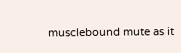musclebound mute as it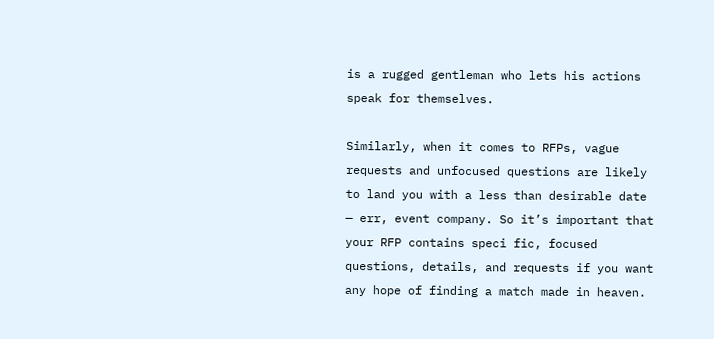is a rugged gentleman who lets his actions speak for themselves.

Similarly, when it comes to RFPs, vague requests and unfocused questions are likely to land you with a less than desirable date — err, event company. So it’s important that your RFP contains speci fic, focused questions, details, and requests if you want any hope of finding a match made in heaven.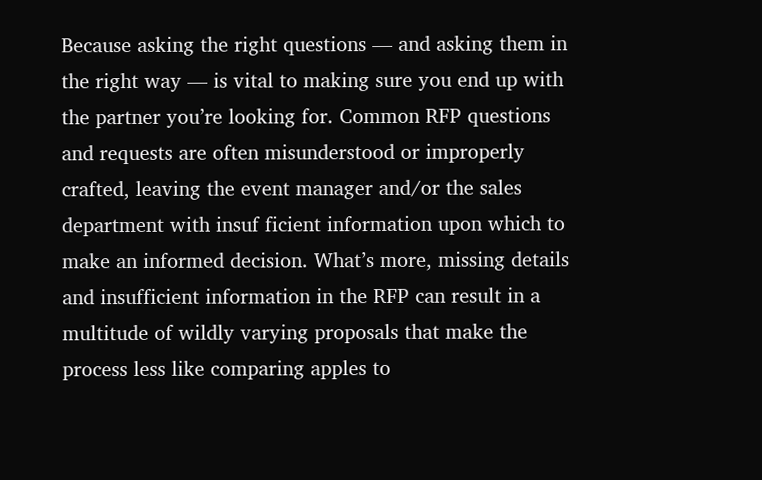Because asking the right questions — and asking them in the right way — is vital to making sure you end up with the partner you’re looking for. Common RFP questions and requests are often misunderstood or improperly crafted, leaving the event manager and/or the sales department with insuf ficient information upon which to make an informed decision. What’s more, missing details and insufficient information in the RFP can result in a multitude of wildly varying proposals that make the process less like comparing apples to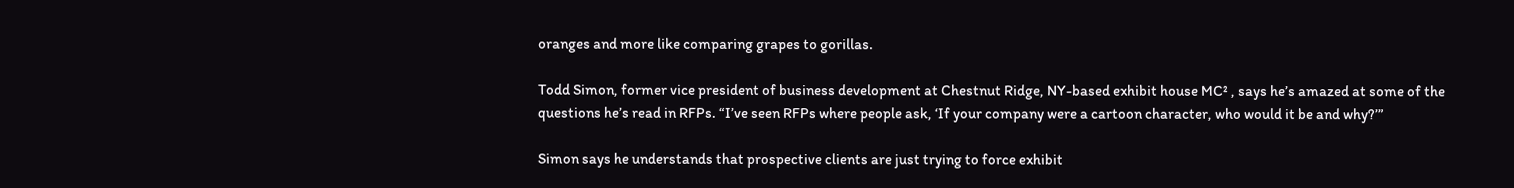oranges and more like comparing grapes to gorillas.

Todd Simon, former vice president of business development at Chestnut Ridge, NY-based exhibit house MC² , says he’s amazed at some of the questions he’s read in RFPs. “I’ve seen RFPs where people ask, ‘If your company were a cartoon character, who would it be and why?’”

Simon says he understands that prospective clients are just trying to force exhibit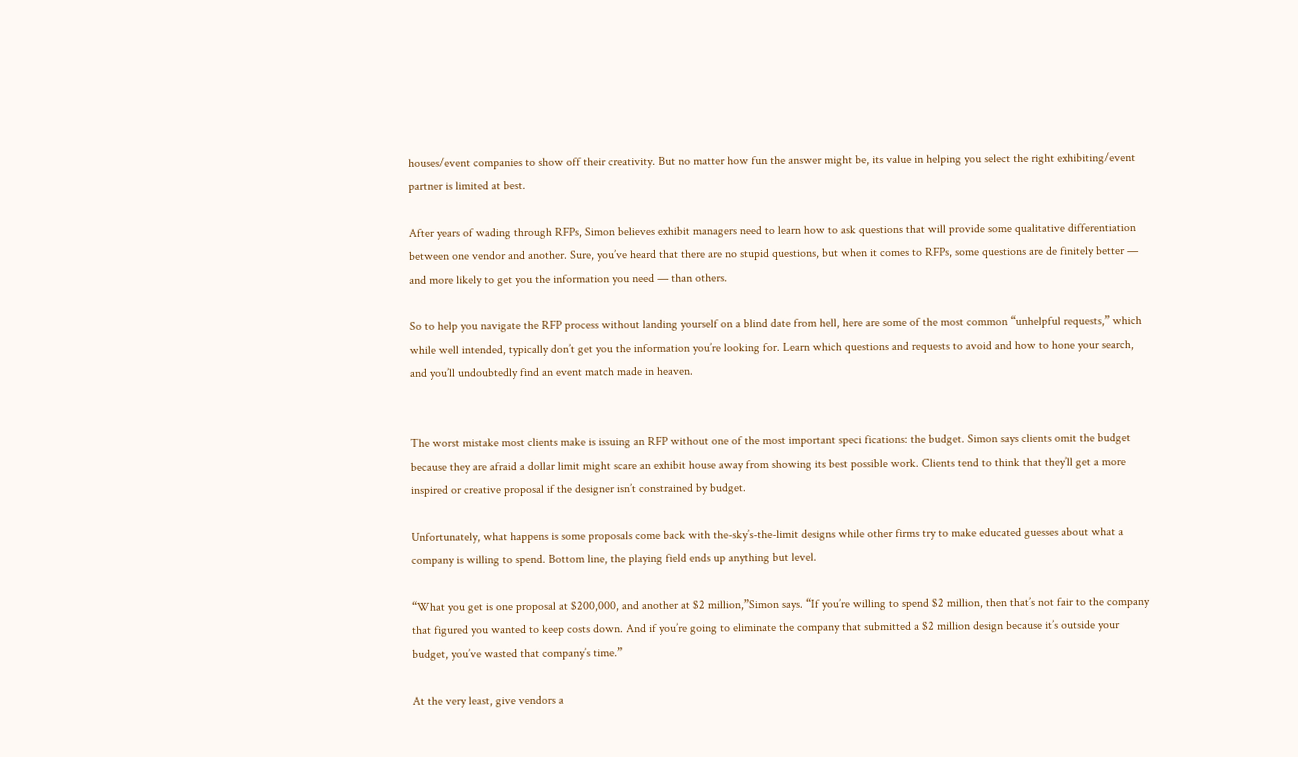houses/event companies to show off their creativity. But no matter how fun the answer might be, its value in helping you select the right exhibiting/event partner is limited at best.

After years of wading through RFPs, Simon believes exhibit managers need to learn how to ask questions that will provide some qualitative differentiation between one vendor and another. Sure, you’ve heard that there are no stupid questions, but when it comes to RFPs, some questions are de finitely better — and more likely to get you the information you need — than others.

So to help you navigate the RFP process without landing yourself on a blind date from hell, here are some of the most common “unhelpful requests,” which while well intended, typically don’t get you the information you’re looking for. Learn which questions and requests to avoid and how to hone your search, and you’ll undoubtedly find an event match made in heaven.


The worst mistake most clients make is issuing an RFP without one of the most important speci fications: the budget. Simon says clients omit the budget because they are afraid a dollar limit might scare an exhibit house away from showing its best possible work. Clients tend to think that they’ll get a more inspired or creative proposal if the designer isn’t constrained by budget.

Unfortunately, what happens is some proposals come back with the-sky’s-the-limit designs while other firms try to make educated guesses about what a company is willing to spend. Bottom line, the playing field ends up anything but level.

“What you get is one proposal at $200,000, and another at $2 million,”Simon says. “If you’re willing to spend $2 million, then that’s not fair to the company that figured you wanted to keep costs down. And if you’re going to eliminate the company that submitted a $2 million design because it’s outside your budget, you’ve wasted that company’s time.”

At the very least, give vendors a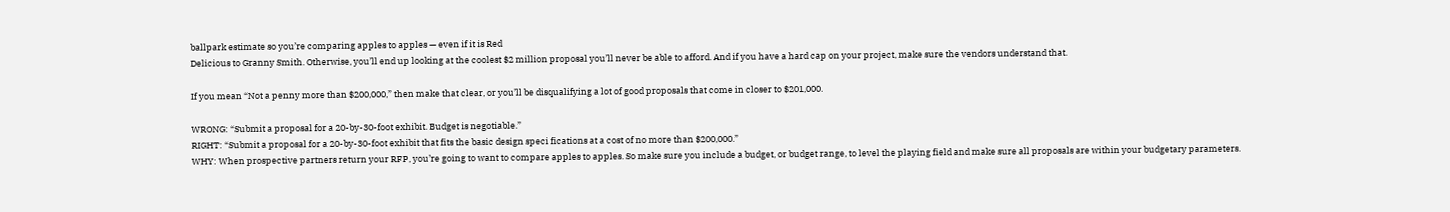ballpark estimate so you’re comparing apples to apples — even if it is Red
Delicious to Granny Smith. Otherwise, you’ll end up looking at the coolest $2 million proposal you’ll never be able to afford. And if you have a hard cap on your project, make sure the vendors understand that.

If you mean “Not a penny more than $200,000,” then make that clear, or you’ll be disqualifying a lot of good proposals that come in closer to $201,000.

WRONG: “Submit a proposal for a 20-by-30-foot exhibit. Budget is negotiable.”
RIGHT: “Submit a proposal for a 20-by-30-foot exhibit that fits the basic design speci fications at a cost of no more than $200,000.”
WHY: When prospective partners return your RFP, you’re going to want to compare apples to apples. So make sure you include a budget, or budget range, to level the playing field and make sure all proposals are within your budgetary parameters.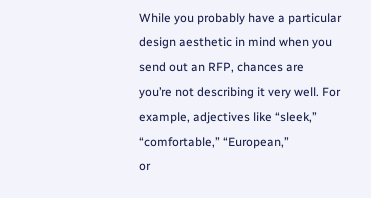While you probably have a particular design aesthetic in mind when you send out an RFP, chances are
you’re not describing it very well. For example, adjectives like “sleek,” “comfortable,” “European,”
or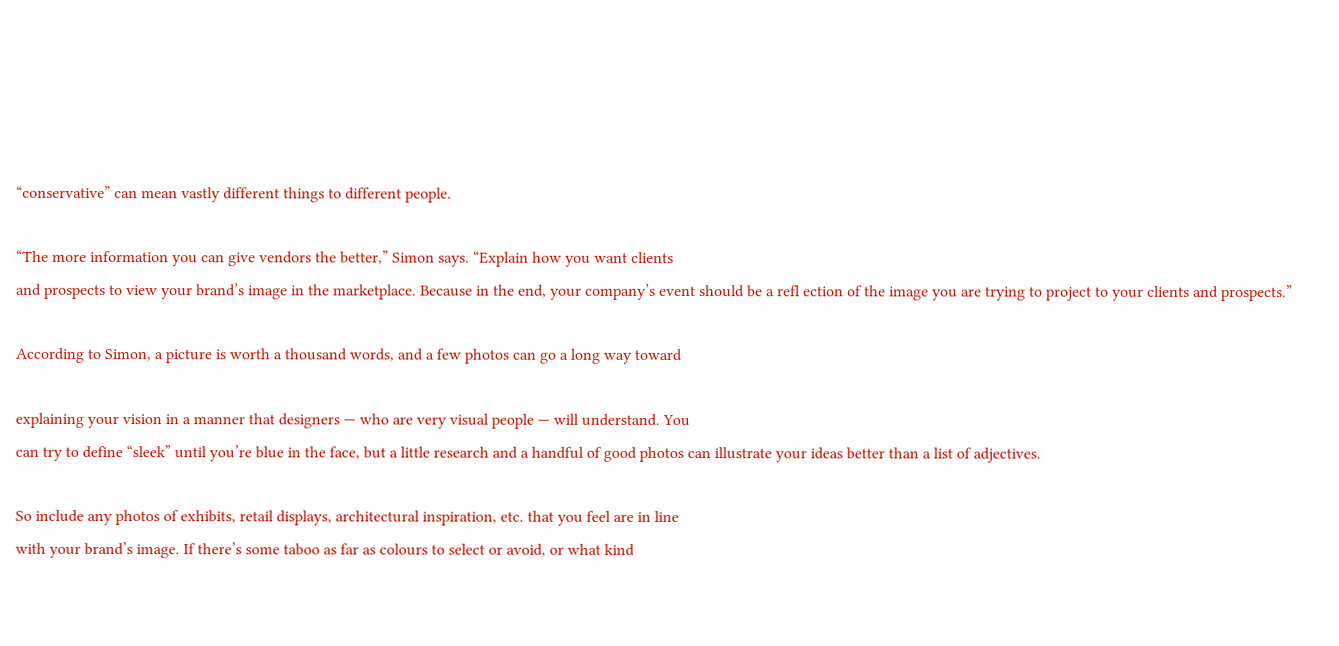“conservative” can mean vastly different things to different people.

“The more information you can give vendors the better,” Simon says. “Explain how you want clients
and prospects to view your brand’s image in the marketplace. Because in the end, your company’s event should be a refl ection of the image you are trying to project to your clients and prospects.”

According to Simon, a picture is worth a thousand words, and a few photos can go a long way toward

explaining your vision in a manner that designers — who are very visual people — will understand. You
can try to define “sleek” until you’re blue in the face, but a little research and a handful of good photos can illustrate your ideas better than a list of adjectives.

So include any photos of exhibits, retail displays, architectural inspiration, etc. that you feel are in line
with your brand’s image. If there’s some taboo as far as colours to select or avoid, or what kind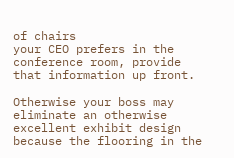of chairs
your CEO prefers in the conference room, provide that information up front.

Otherwise your boss may eliminate an otherwise excellent exhibit design because the flooring in the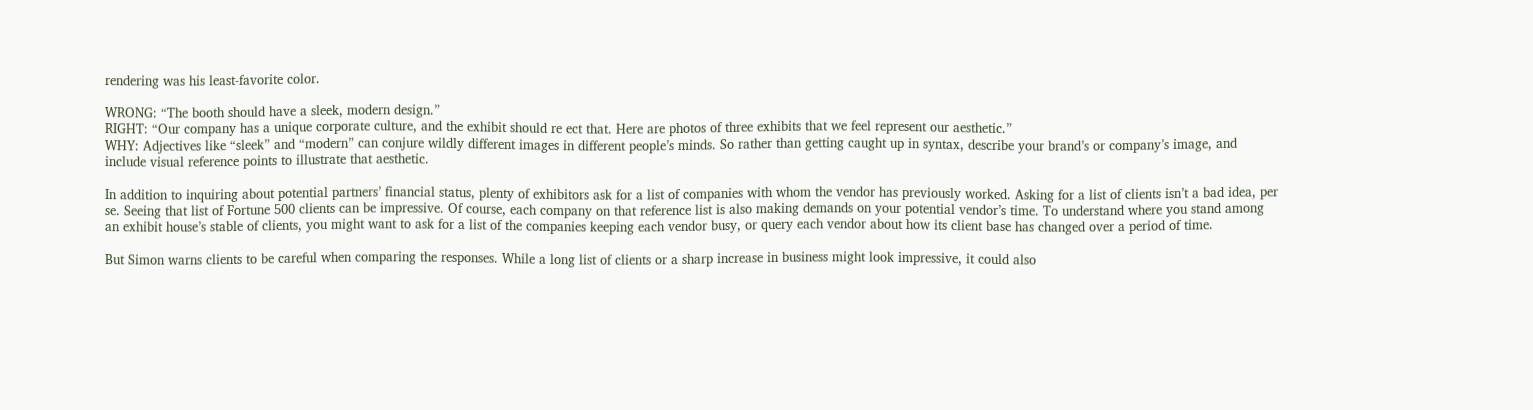rendering was his least-favorite color.

WRONG: “The booth should have a sleek, modern design.”
RIGHT: “Our company has a unique corporate culture, and the exhibit should re ect that. Here are photos of three exhibits that we feel represent our aesthetic.”
WHY: Adjectives like “sleek” and “modern” can conjure wildly different images in different people’s minds. So rather than getting caught up in syntax, describe your brand’s or company’s image, and include visual reference points to illustrate that aesthetic.

In addition to inquiring about potential partners’ financial status, plenty of exhibitors ask for a list of companies with whom the vendor has previously worked. Asking for a list of clients isn’t a bad idea, per se. Seeing that list of Fortune 500 clients can be impressive. Of course, each company on that reference list is also making demands on your potential vendor’s time. To understand where you stand among an exhibit house’s stable of clients, you might want to ask for a list of the companies keeping each vendor busy, or query each vendor about how its client base has changed over a period of time.

But Simon warns clients to be careful when comparing the responses. While a long list of clients or a sharp increase in business might look impressive, it could also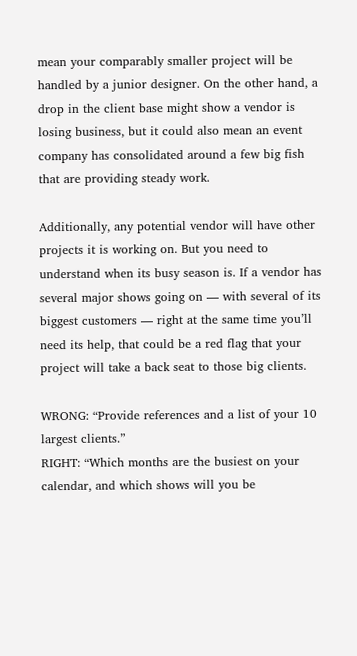mean your comparably smaller project will be handled by a junior designer. On the other hand, a drop in the client base might show a vendor is losing business, but it could also mean an event company has consolidated around a few big fish that are providing steady work.

Additionally, any potential vendor will have other projects it is working on. But you need to understand when its busy season is. If a vendor has several major shows going on — with several of its biggest customers — right at the same time you’ll need its help, that could be a red flag that your project will take a back seat to those big clients.

WRONG: “Provide references and a list of your 10 largest clients.”
RIGHT: “Which months are the busiest on your calendar, and which shows will you be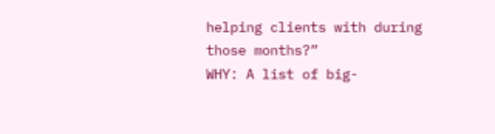helping clients with during those months?”
WHY: A list of big-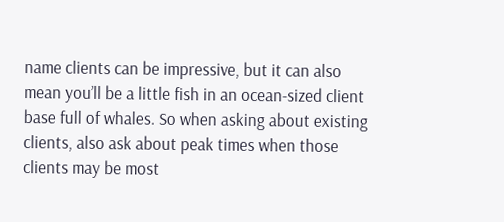name clients can be impressive, but it can also mean you’ll be a little fish in an ocean-sized client base full of whales. So when asking about existing clients, also ask about peak times when those clients may be most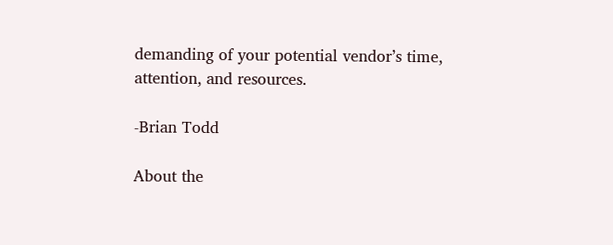demanding of your potential vendor’s time, attention, and resources.

-Brian Todd

About the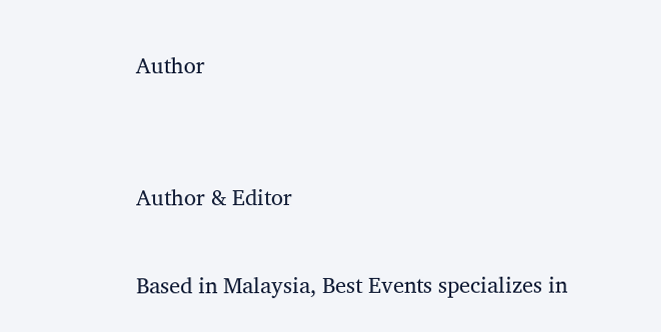Author


Author & Editor

Based in Malaysia, Best Events specializes in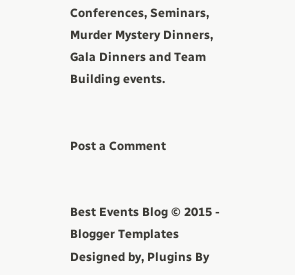Conferences, Seminars, Murder Mystery Dinners, Gala Dinners and Team Building events.


Post a Comment


Best Events Blog © 2015 - Blogger Templates Designed by, Plugins By